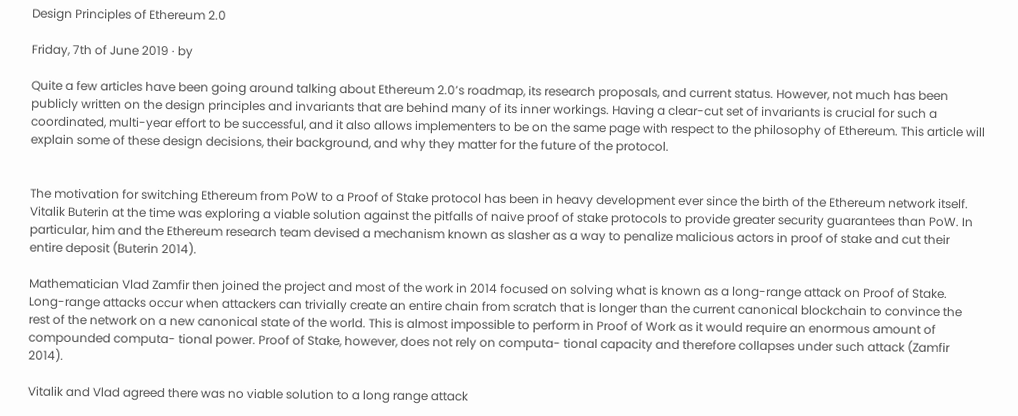Design Principles of Ethereum 2.0

Friday, 7th of June 2019 · by

Quite a few articles have been going around talking about Ethereum 2.0’s roadmap, its research proposals, and current status. However, not much has been publicly written on the design principles and invariants that are behind many of its inner workings. Having a clear-cut set of invariants is crucial for such a coordinated, multi-year effort to be successful, and it also allows implementers to be on the same page with respect to the philosophy of Ethereum. This article will explain some of these design decisions, their background, and why they matter for the future of the protocol.


The motivation for switching Ethereum from PoW to a Proof of Stake protocol has been in heavy development ever since the birth of the Ethereum network itself. Vitalik Buterin at the time was exploring a viable solution against the pitfalls of naive proof of stake protocols to provide greater security guarantees than PoW. In particular, him and the Ethereum research team devised a mechanism known as slasher as a way to penalize malicious actors in proof of stake and cut their entire deposit (Buterin 2014).

Mathematician Vlad Zamfir then joined the project and most of the work in 2014 focused on solving what is known as a long-range attack on Proof of Stake. Long-range attacks occur when attackers can trivially create an entire chain from scratch that is longer than the current canonical blockchain to convince the rest of the network on a new canonical state of the world. This is almost impossible to perform in Proof of Work as it would require an enormous amount of compounded computa- tional power. Proof of Stake, however, does not rely on computa- tional capacity and therefore collapses under such attack (Zamfir 2014).

Vitalik and Vlad agreed there was no viable solution to a long range attack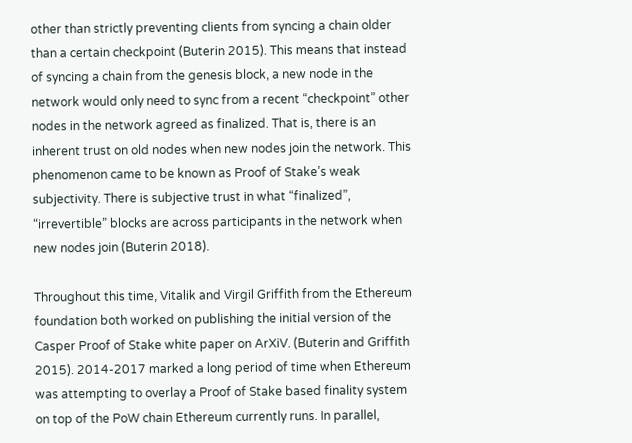other than strictly preventing clients from syncing a chain older than a certain checkpoint (Buterin 2015). This means that instead of syncing a chain from the genesis block, a new node in the network would only need to sync from a recent “checkpoint” other nodes in the network agreed as finalized. That is, there is an inherent trust on old nodes when new nodes join the network. This phenomenon came to be known as Proof of Stake’s weak subjectivity. There is subjective trust in what “finalized”, “irrevertible” blocks are across participants in the network when new nodes join (Buterin 2018).

Throughout this time, Vitalik and Virgil Griffith from the Ethereum foundation both worked on publishing the initial version of the Casper Proof of Stake white paper on ArXiV. (Buterin and Griffith 2015). 2014-2017 marked a long period of time when Ethereum was attempting to overlay a Proof of Stake based finality system on top of the PoW chain Ethereum currently runs. In parallel,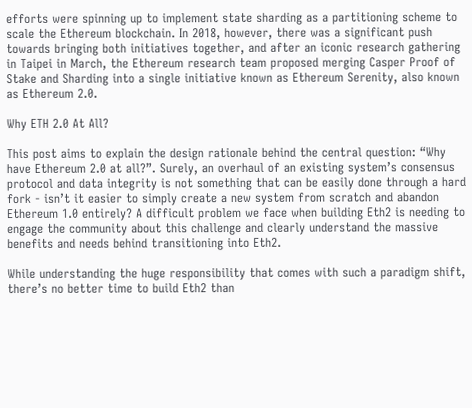efforts were spinning up to implement state sharding as a partitioning scheme to scale the Ethereum blockchain. In 2018, however, there was a significant push towards bringing both initiatives together, and after an iconic research gathering in Taipei in March, the Ethereum research team proposed merging Casper Proof of Stake and Sharding into a single initiative known as Ethereum Serenity, also known as Ethereum 2.0.

Why ETH 2.0 At All?

This post aims to explain the design rationale behind the central question: “Why have Ethereum 2.0 at all?”. Surely, an overhaul of an existing system’s consensus protocol and data integrity is not something that can be easily done through a hard fork - isn’t it easier to simply create a new system from scratch and abandon Ethereum 1.0 entirely? A difficult problem we face when building Eth2 is needing to engage the community about this challenge and clearly understand the massive benefits and needs behind transitioning into Eth2.

While understanding the huge responsibility that comes with such a paradigm shift, there’s no better time to build Eth2 than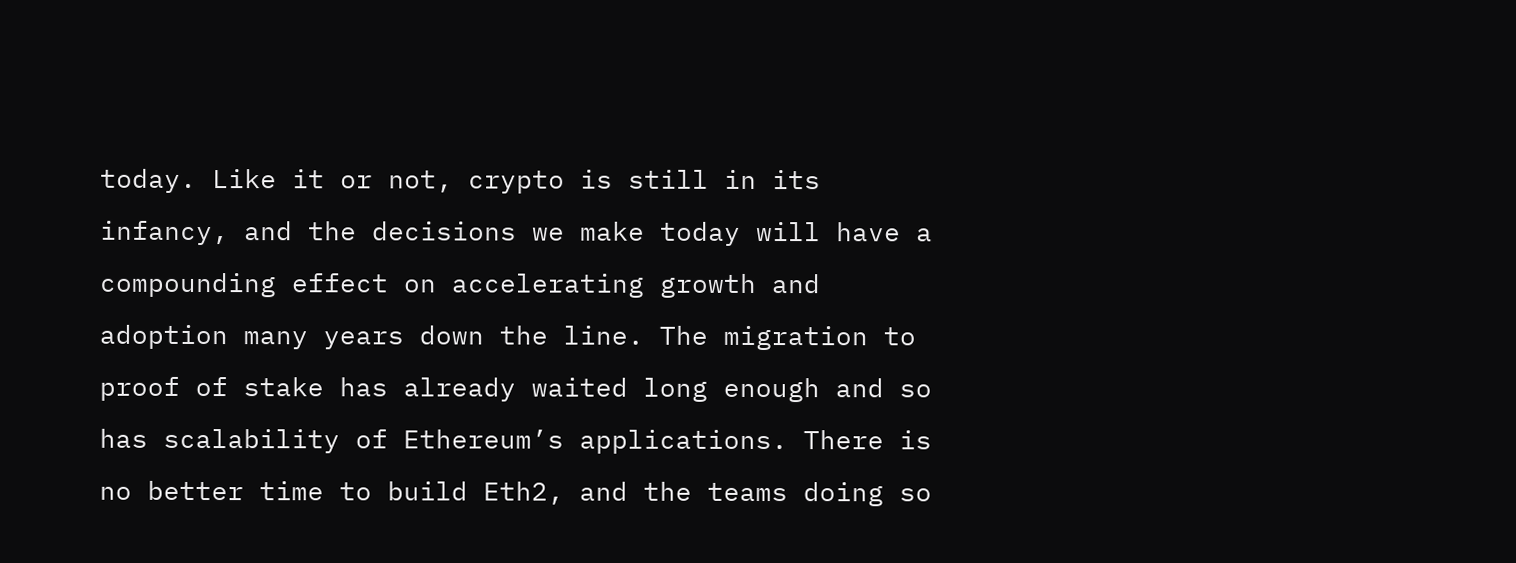today. Like it or not, crypto is still in its infancy, and the decisions we make today will have a compounding effect on accelerating growth and adoption many years down the line. The migration to proof of stake has already waited long enough and so has scalability of Ethereum’s applications. There is no better time to build Eth2, and the teams doing so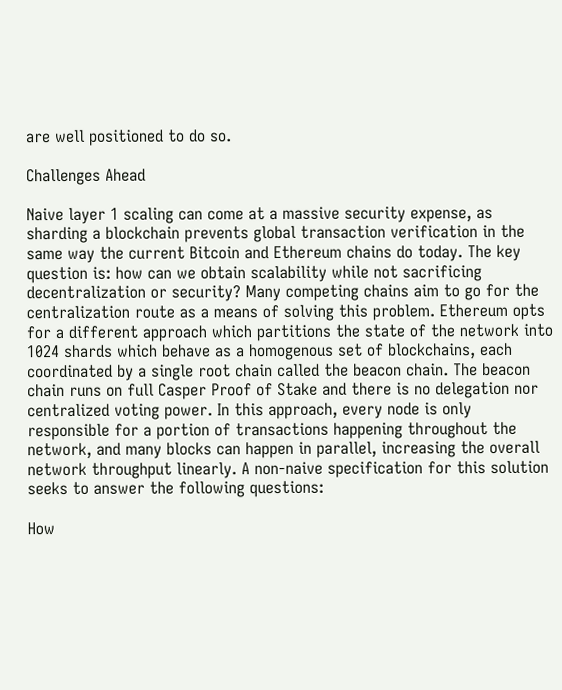are well positioned to do so.

Challenges Ahead

Naive layer 1 scaling can come at a massive security expense, as sharding a blockchain prevents global transaction verification in the same way the current Bitcoin and Ethereum chains do today. The key question is: how can we obtain scalability while not sacrificing decentralization or security? Many competing chains aim to go for the centralization route as a means of solving this problem. Ethereum opts for a different approach which partitions the state of the network into 1024 shards which behave as a homogenous set of blockchains, each coordinated by a single root chain called the beacon chain. The beacon chain runs on full Casper Proof of Stake and there is no delegation nor centralized voting power. In this approach, every node is only responsible for a portion of transactions happening throughout the network, and many blocks can happen in parallel, increasing the overall network throughput linearly. A non-naive specification for this solution seeks to answer the following questions:

How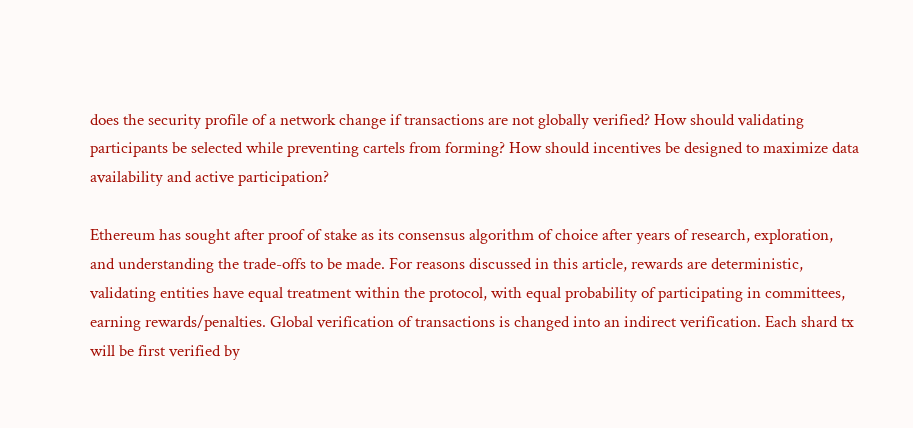does the security profile of a network change if transactions are not globally verified? How should validating participants be selected while preventing cartels from forming? How should incentives be designed to maximize data availability and active participation?

Ethereum has sought after proof of stake as its consensus algorithm of choice after years of research, exploration, and understanding the trade-offs to be made. For reasons discussed in this article, rewards are deterministic, validating entities have equal treatment within the protocol, with equal probability of participating in committees, earning rewards/penalties. Global verification of transactions is changed into an indirect verification. Each shard tx will be first verified by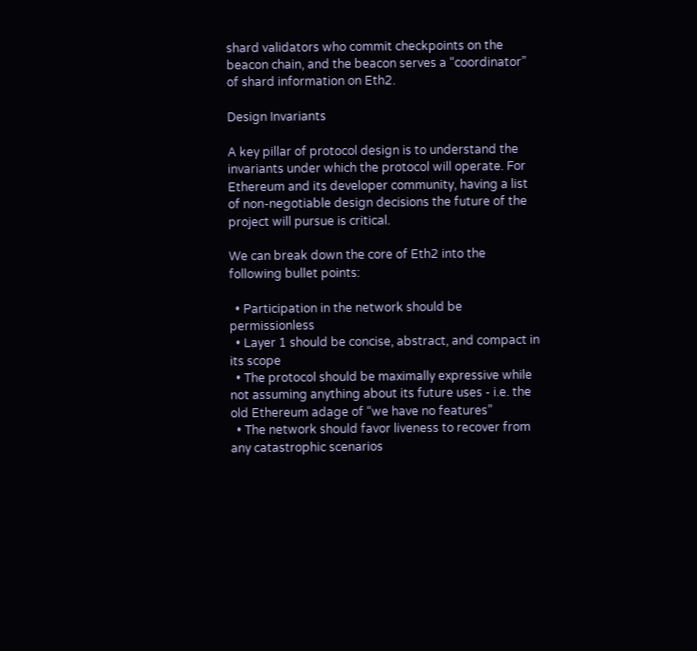shard validators who commit checkpoints on the beacon chain, and the beacon serves a “coordinator” of shard information on Eth2.

Design Invariants

A key pillar of protocol design is to understand the invariants under which the protocol will operate. For Ethereum and its developer community, having a list of non-negotiable design decisions the future of the project will pursue is critical.

We can break down the core of Eth2 into the following bullet points:

  • Participation in the network should be permissionless
  • Layer 1 should be concise, abstract, and compact in its scope
  • The protocol should be maximally expressive while not assuming anything about its future uses - i.e. the old Ethereum adage of “we have no features”
  • The network should favor liveness to recover from any catastrophic scenarios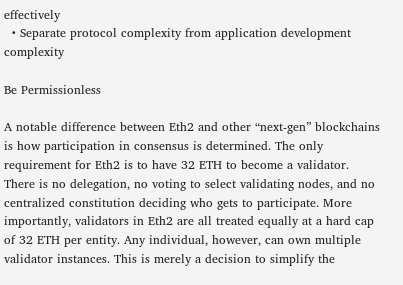effectively
  • Separate protocol complexity from application development complexity

Be Permissionless

A notable difference between Eth2 and other “next-gen” blockchains is how participation in consensus is determined. The only requirement for Eth2 is to have 32 ETH to become a validator. There is no delegation, no voting to select validating nodes, and no centralized constitution deciding who gets to participate. More importantly, validators in Eth2 are all treated equally at a hard cap of 32 ETH per entity. Any individual, however, can own multiple validator instances. This is merely a decision to simplify the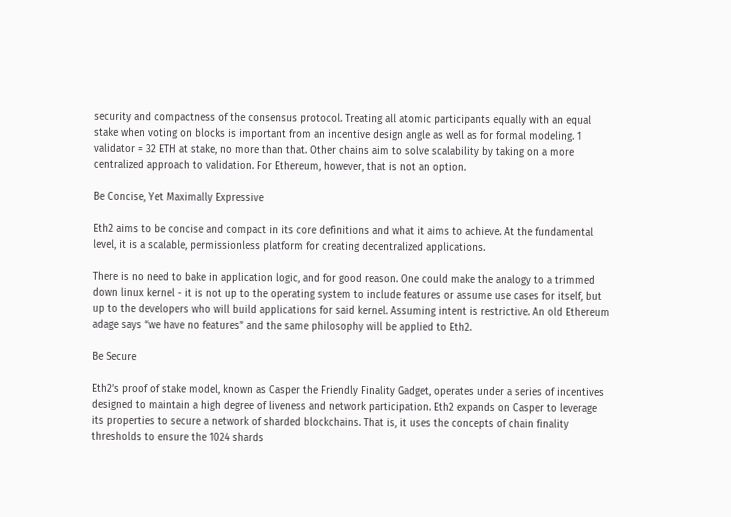security and compactness of the consensus protocol. Treating all atomic participants equally with an equal stake when voting on blocks is important from an incentive design angle as well as for formal modeling. 1 validator = 32 ETH at stake, no more than that. Other chains aim to solve scalability by taking on a more centralized approach to validation. For Ethereum, however, that is not an option.

Be Concise, Yet Maximally Expressive

Eth2 aims to be concise and compact in its core definitions and what it aims to achieve. At the fundamental level, it is a scalable, permissionless platform for creating decentralized applications.

There is no need to bake in application logic, and for good reason. One could make the analogy to a trimmed down linux kernel - it is not up to the operating system to include features or assume use cases for itself, but up to the developers who will build applications for said kernel. Assuming intent is restrictive. An old Ethereum adage says “we have no features” and the same philosophy will be applied to Eth2.

Be Secure

Eth2’s proof of stake model, known as Casper the Friendly Finality Gadget, operates under a series of incentives designed to maintain a high degree of liveness and network participation. Eth2 expands on Casper to leverage its properties to secure a network of sharded blockchains. That is, it uses the concepts of chain finality thresholds to ensure the 1024 shards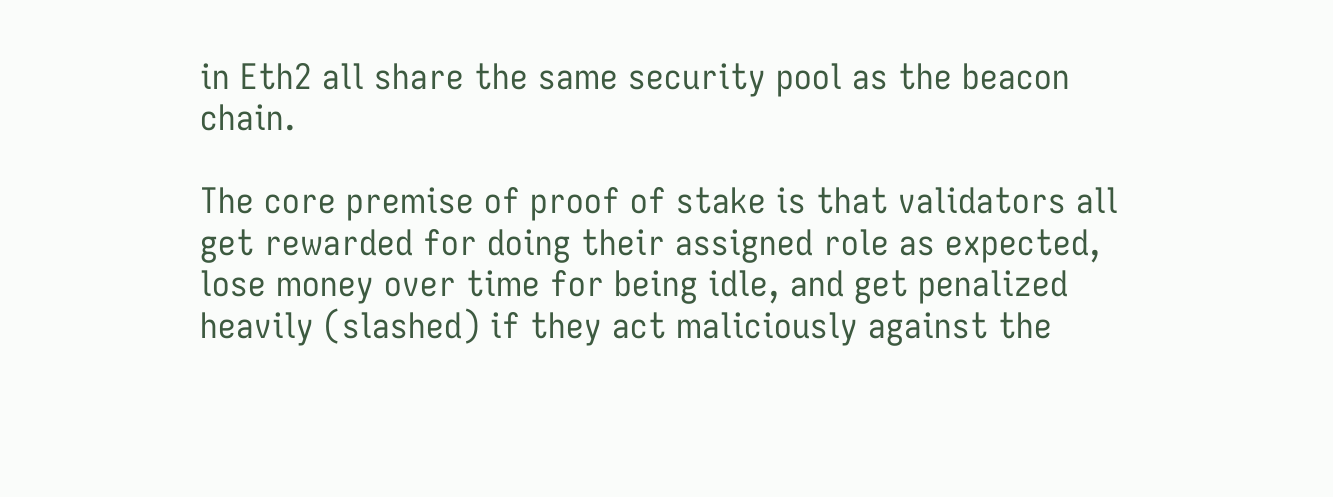in Eth2 all share the same security pool as the beacon chain.

The core premise of proof of stake is that validators all get rewarded for doing their assigned role as expected, lose money over time for being idle, and get penalized heavily (slashed) if they act maliciously against the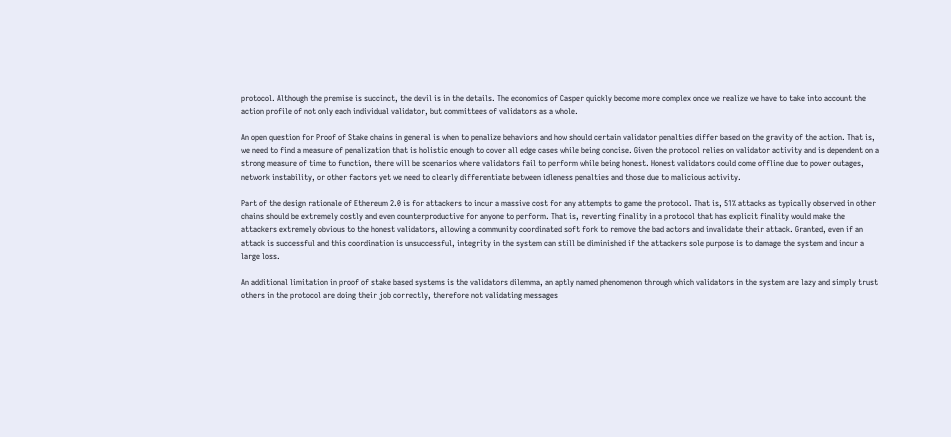protocol. Although the premise is succinct, the devil is in the details. The economics of Casper quickly become more complex once we realize we have to take into account the action profile of not only each individual validator, but committees of validators as a whole.

An open question for Proof of Stake chains in general is when to penalize behaviors and how should certain validator penalties differ based on the gravity of the action. That is, we need to find a measure of penalization that is holistic enough to cover all edge cases while being concise. Given the protocol relies on validator activity and is dependent on a strong measure of time to function, there will be scenarios where validators fail to perform while being honest. Honest validators could come offline due to power outages, network instability, or other factors yet we need to clearly differentiate between idleness penalties and those due to malicious activity.

Part of the design rationale of Ethereum 2.0 is for attackers to incur a massive cost for any attempts to game the protocol. That is, 51% attacks as typically observed in other chains should be extremely costly and even counterproductive for anyone to perform. That is, reverting finality in a protocol that has explicit finality would make the attackers extremely obvious to the honest validators, allowing a community coordinated soft fork to remove the bad actors and invalidate their attack. Granted, even if an attack is successful and this coordination is unsuccessful, integrity in the system can still be diminished if the attackers sole purpose is to damage the system and incur a large loss.

An additional limitation in proof of stake based systems is the validators dilemma, an aptly named phenomenon through which validators in the system are lazy and simply trust others in the protocol are doing their job correctly, therefore not validating messages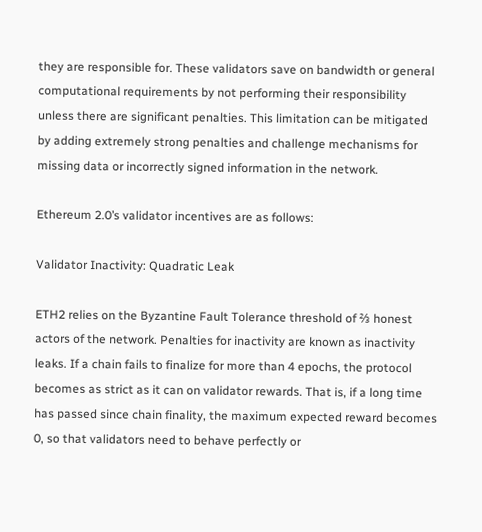they are responsible for. These validators save on bandwidth or general computational requirements by not performing their responsibility unless there are significant penalties. This limitation can be mitigated by adding extremely strong penalties and challenge mechanisms for missing data or incorrectly signed information in the network.

Ethereum 2.0’s validator incentives are as follows:

Validator Inactivity: Quadratic Leak

ETH2 relies on the Byzantine Fault Tolerance threshold of ⅔ honest actors of the network. Penalties for inactivity are known as inactivity leaks. If a chain fails to finalize for more than 4 epochs, the protocol becomes as strict as it can on validator rewards. That is, if a long time has passed since chain finality, the maximum expected reward becomes 0, so that validators need to behave perfectly or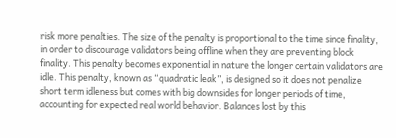risk more penalties. The size of the penalty is proportional to the time since finality, in order to discourage validators being offline when they are preventing block finality. This penalty becomes exponential in nature the longer certain validators are idle. This penalty, known as “quadratic leak”, is designed so it does not penalize short term idleness but comes with big downsides for longer periods of time, accounting for expected real world behavior. Balances lost by this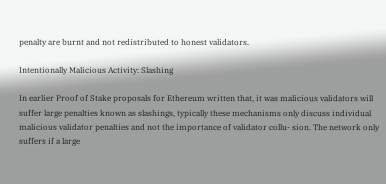penalty are burnt and not redistributed to honest validators.

Intentionally Malicious Activity: Slashing

In earlier Proof of Stake proposals for Ethereum written that, it was malicious validators will suffer large penalties known as slashings, typically these mechanisms only discuss individual malicious validator penalties and not the importance of validator collu- sion. The network only suffers if a large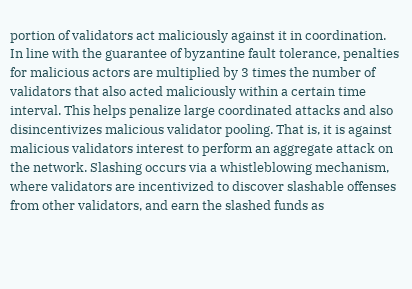portion of validators act maliciously against it in coordination. In line with the guarantee of byzantine fault tolerance, penalties for malicious actors are multiplied by 3 times the number of validators that also acted maliciously within a certain time interval. This helps penalize large coordinated attacks and also disincentivizes malicious validator pooling. That is, it is against malicious validators interest to perform an aggregate attack on the network. Slashing occurs via a whistleblowing mechanism, where validators are incentivized to discover slashable offenses from other validators, and earn the slashed funds as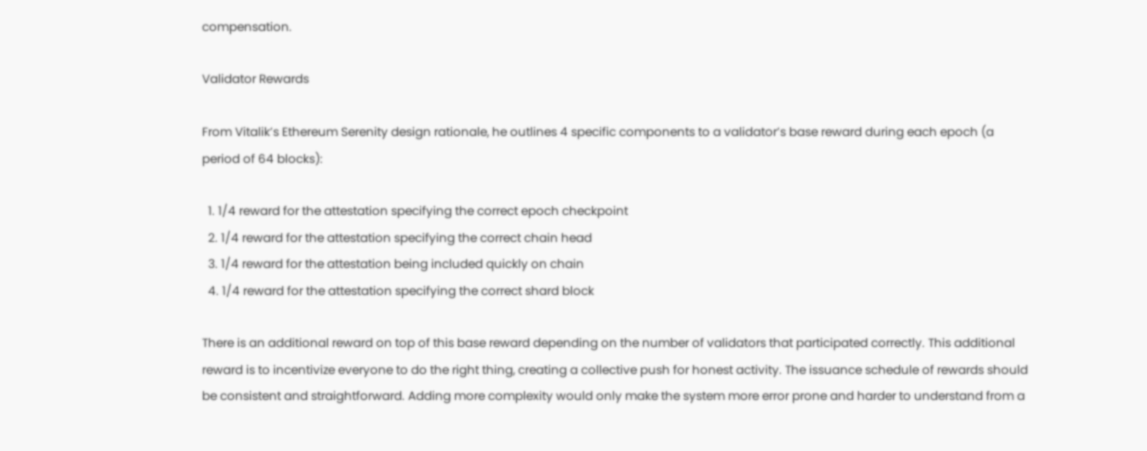compensation.

Validator Rewards

From Vitalik’s Ethereum Serenity design rationale, he outlines 4 specific components to a validator’s base reward during each epoch (a period of 64 blocks):

  1. 1/4 reward for the attestation specifying the correct epoch checkpoint
  2. 1/4 reward for the attestation specifying the correct chain head
  3. 1/4 reward for the attestation being included quickly on chain
  4. 1/4 reward for the attestation specifying the correct shard block

There is an additional reward on top of this base reward depending on the number of validators that participated correctly. This additional reward is to incentivize everyone to do the right thing, creating a collective push for honest activity. The issuance schedule of rewards should be consistent and straightforward. Adding more complexity would only make the system more error prone and harder to understand from a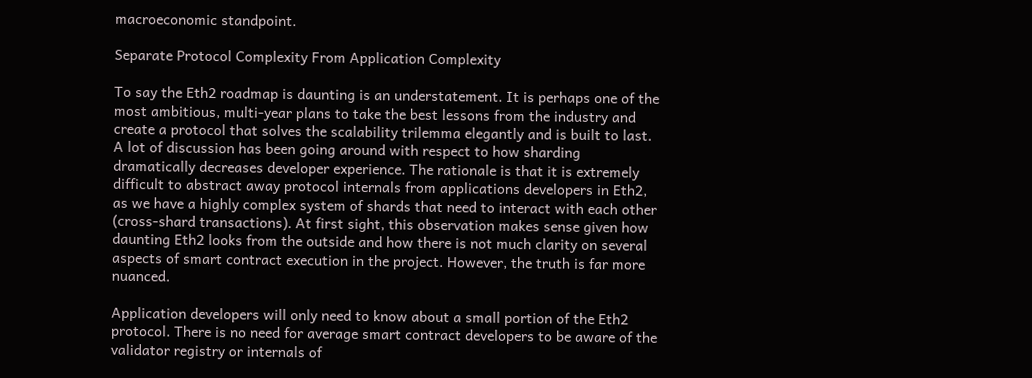macroeconomic standpoint.

Separate Protocol Complexity From Application Complexity

To say the Eth2 roadmap is daunting is an understatement. It is perhaps one of the most ambitious, multi-year plans to take the best lessons from the industry and create a protocol that solves the scalability trilemma elegantly and is built to last. A lot of discussion has been going around with respect to how sharding dramatically decreases developer experience. The rationale is that it is extremely difficult to abstract away protocol internals from applications developers in Eth2, as we have a highly complex system of shards that need to interact with each other (cross-shard transactions). At first sight, this observation makes sense given how daunting Eth2 looks from the outside and how there is not much clarity on several aspects of smart contract execution in the project. However, the truth is far more nuanced.

Application developers will only need to know about a small portion of the Eth2 protocol. There is no need for average smart contract developers to be aware of the validator registry or internals of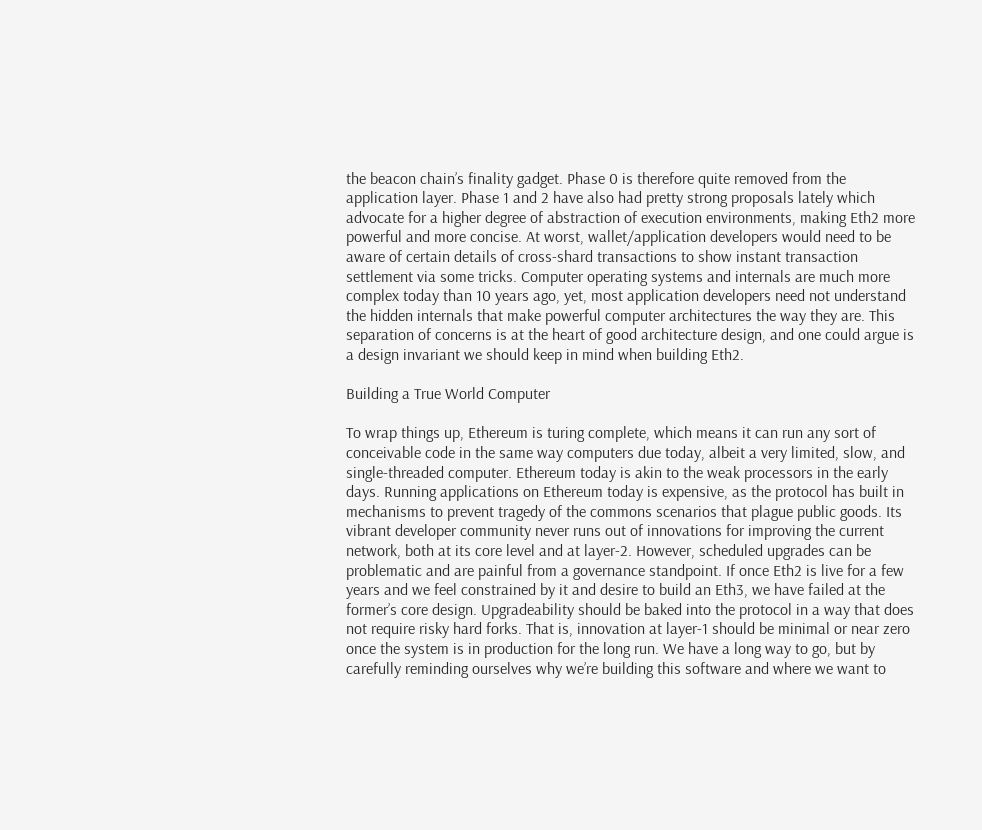the beacon chain’s finality gadget. Phase 0 is therefore quite removed from the application layer. Phase 1 and 2 have also had pretty strong proposals lately which advocate for a higher degree of abstraction of execution environments, making Eth2 more powerful and more concise. At worst, wallet/application developers would need to be aware of certain details of cross-shard transactions to show instant transaction settlement via some tricks. Computer operating systems and internals are much more complex today than 10 years ago, yet, most application developers need not understand the hidden internals that make powerful computer architectures the way they are. This separation of concerns is at the heart of good architecture design, and one could argue is a design invariant we should keep in mind when building Eth2.

Building a True World Computer

To wrap things up, Ethereum is turing complete, which means it can run any sort of conceivable code in the same way computers due today, albeit a very limited, slow, and single-threaded computer. Ethereum today is akin to the weak processors in the early days. Running applications on Ethereum today is expensive, as the protocol has built in mechanisms to prevent tragedy of the commons scenarios that plague public goods. Its vibrant developer community never runs out of innovations for improving the current network, both at its core level and at layer-2. However, scheduled upgrades can be problematic and are painful from a governance standpoint. If once Eth2 is live for a few years and we feel constrained by it and desire to build an Eth3, we have failed at the former’s core design. Upgradeability should be baked into the protocol in a way that does not require risky hard forks. That is, innovation at layer-1 should be minimal or near zero once the system is in production for the long run. We have a long way to go, but by carefully reminding ourselves why we’re building this software and where we want to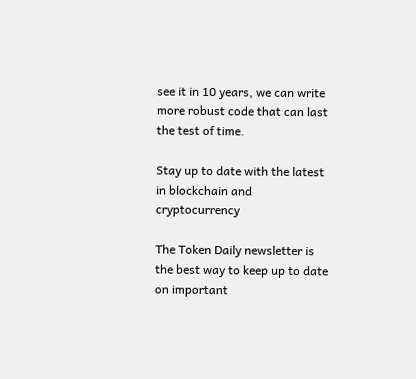see it in 10 years, we can write more robust code that can last the test of time.

Stay up to date with the latest in blockchain and cryptocurrency

The Token Daily newsletter is the best way to keep up to date on important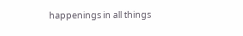happenings in all things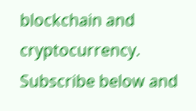blockchain and cryptocurrency. Subscribe below and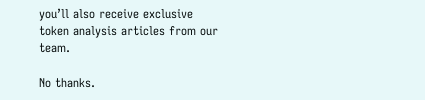you’ll also receive exclusive token analysis articles from our team.

No thanks.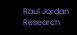Raul Jordan
Research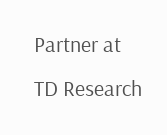Partner at TD Research